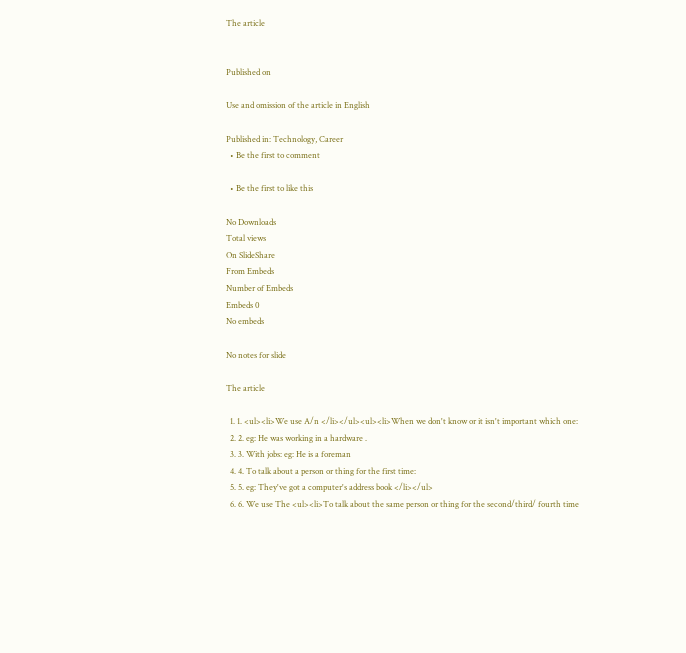The article


Published on

Use and omission of the article in English

Published in: Technology, Career
  • Be the first to comment

  • Be the first to like this

No Downloads
Total views
On SlideShare
From Embeds
Number of Embeds
Embeds 0
No embeds

No notes for slide

The article

  1. 1. <ul><li>We use A/n </li></ul><ul><li>When we don't know or it isn't important which one:
  2. 2. eg: He was working in a hardware .
  3. 3. With jobs: eg: He is a foreman
  4. 4. To talk about a person or thing for the first time:
  5. 5. eg: They've got a computer's address book </li></ul>
  6. 6. We use The <ul><li>To talk about the same person or thing for the second/third/ fourth time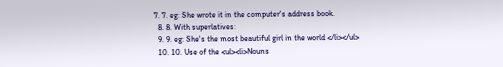7. 7. eg: She wrote it in the computer's address book.
  8. 8. With superlatives:
  9. 9. eg: She's the most beautiful girl in the world </li></ul>
  10. 10. Use of the <ul><li>Nouns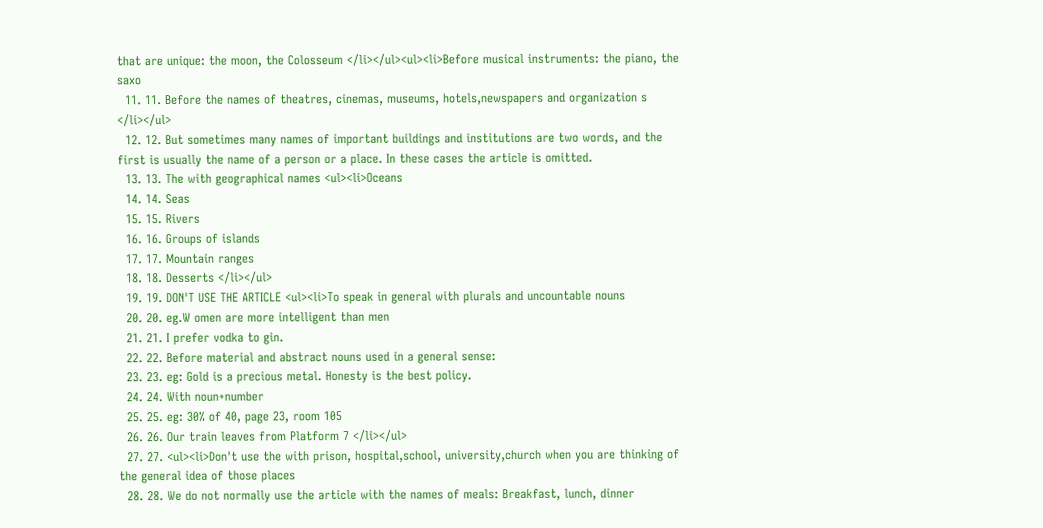that are unique: the moon, the Colosseum </li></ul><ul><li>Before musical instruments: the piano, the saxo
  11. 11. Before the names of theatres, cinemas, museums, hotels,newspapers and organization s </li></ul>
  12. 12. But sometimes many names of important buildings and institutions are two words, and the first is usually the name of a person or a place. In these cases the article is omitted.
  13. 13. The with geographical names <ul><li>Oceans
  14. 14. Seas
  15. 15. Rivers
  16. 16. Groups of islands
  17. 17. Mountain ranges
  18. 18. Desserts </li></ul>
  19. 19. DON'T USE THE ARTICLE <ul><li>To speak in general with plurals and uncountable nouns
  20. 20. eg.W omen are more intelligent than men
  21. 21. I prefer vodka to gin.
  22. 22. Before material and abstract nouns used in a general sense:
  23. 23. eg: Gold is a precious metal. Honesty is the best policy.
  24. 24. With noun+number
  25. 25. eg: 30% of 40, page 23, room 105
  26. 26. Our train leaves from Platform 7 </li></ul>
  27. 27. <ul><li>Don't use the with prison, hospital,school, university,church when you are thinking of the general idea of those places
  28. 28. We do not normally use the article with the names of meals: Breakfast, lunch, dinner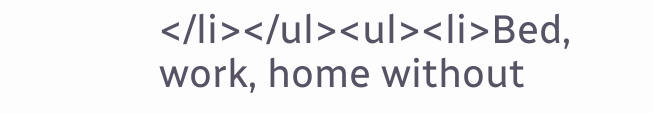</li></ul><ul><li>Bed, work, home without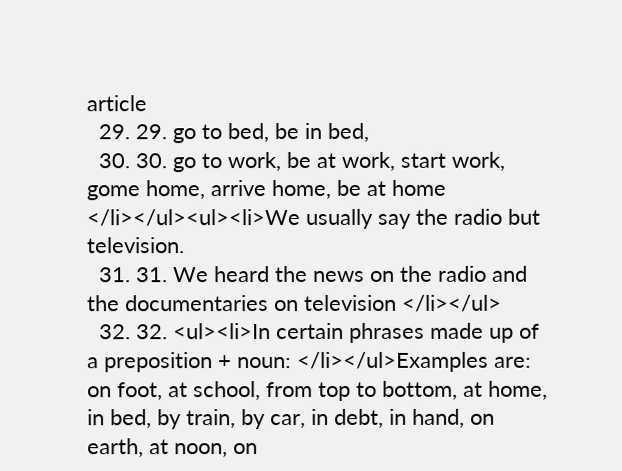article
  29. 29. go to bed, be in bed,
  30. 30. go to work, be at work, start work, gome home, arrive home, be at home </li></ul><ul><li>We usually say the radio but television.
  31. 31. We heard the news on the radio and the documentaries on television </li></ul>
  32. 32. <ul><li>In certain phrases made up of a preposition + noun: </li></ul>Examples are: on foot, at school, from top to bottom, at home, in bed, by train, by car, in debt, in hand, on earth, at noon, on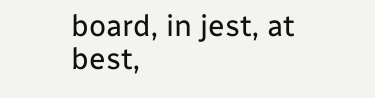board, in jest, at best,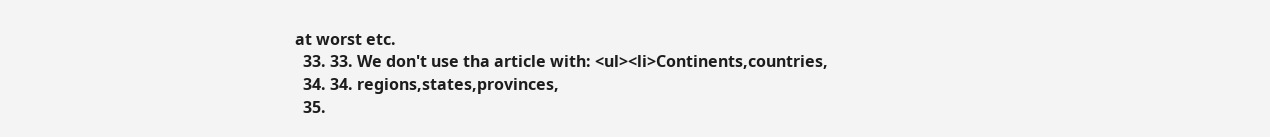at worst etc.
  33. 33. We don't use tha article with: <ul><li>Continents,countries,
  34. 34. regions,states,provinces,
  35.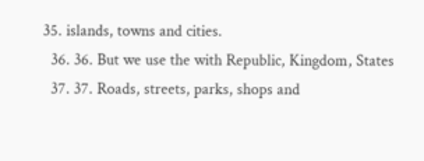35. islands, towns and cities.
  36. 36. But we use the with Republic, Kingdom, States
  37. 37. Roads, streets, parks, shops and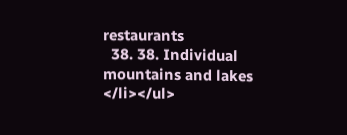restaurants
  38. 38. Individual mountains and lakes </li></ul>